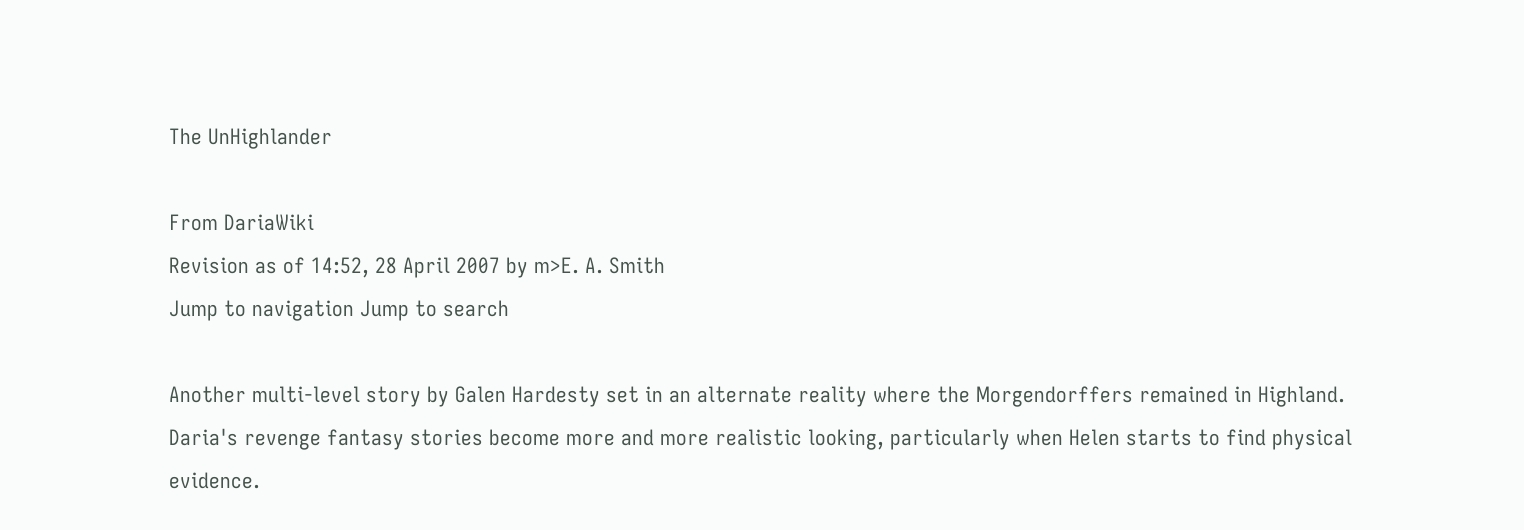The UnHighlander

From DariaWiki
Revision as of 14:52, 28 April 2007 by m>E. A. Smith
Jump to navigation Jump to search

Another multi-level story by Galen Hardesty set in an alternate reality where the Morgendorffers remained in Highland. Daria's revenge fantasy stories become more and more realistic looking, particularly when Helen starts to find physical evidence.